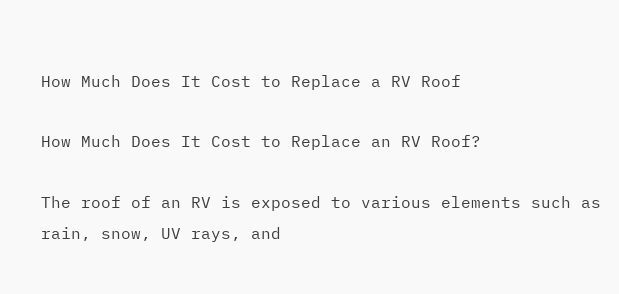How Much Does It Cost to Replace a RV Roof

How Much Does It Cost to Replace an RV Roof?

The roof of an RV is exposed to various elements such as rain, snow, UV rays, and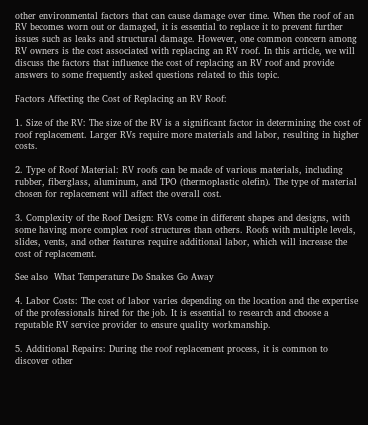other environmental factors that can cause damage over time. When the roof of an RV becomes worn out or damaged, it is essential to replace it to prevent further issues such as leaks and structural damage. However, one common concern among RV owners is the cost associated with replacing an RV roof. In this article, we will discuss the factors that influence the cost of replacing an RV roof and provide answers to some frequently asked questions related to this topic.

Factors Affecting the Cost of Replacing an RV Roof:

1. Size of the RV: The size of the RV is a significant factor in determining the cost of roof replacement. Larger RVs require more materials and labor, resulting in higher costs.

2. Type of Roof Material: RV roofs can be made of various materials, including rubber, fiberglass, aluminum, and TPO (thermoplastic olefin). The type of material chosen for replacement will affect the overall cost.

3. Complexity of the Roof Design: RVs come in different shapes and designs, with some having more complex roof structures than others. Roofs with multiple levels, slides, vents, and other features require additional labor, which will increase the cost of replacement.

See also  What Temperature Do Snakes Go Away

4. Labor Costs: The cost of labor varies depending on the location and the expertise of the professionals hired for the job. It is essential to research and choose a reputable RV service provider to ensure quality workmanship.

5. Additional Repairs: During the roof replacement process, it is common to discover other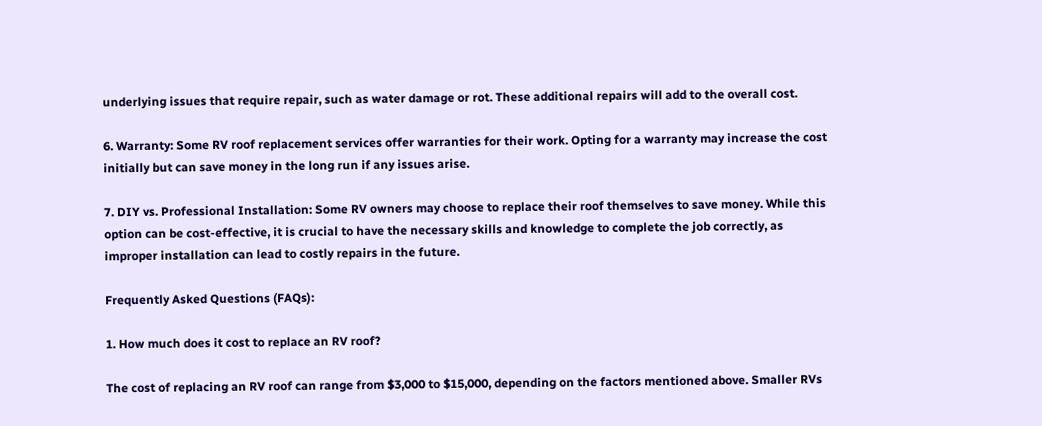underlying issues that require repair, such as water damage or rot. These additional repairs will add to the overall cost.

6. Warranty: Some RV roof replacement services offer warranties for their work. Opting for a warranty may increase the cost initially but can save money in the long run if any issues arise.

7. DIY vs. Professional Installation: Some RV owners may choose to replace their roof themselves to save money. While this option can be cost-effective, it is crucial to have the necessary skills and knowledge to complete the job correctly, as improper installation can lead to costly repairs in the future.

Frequently Asked Questions (FAQs):

1. How much does it cost to replace an RV roof?

The cost of replacing an RV roof can range from $3,000 to $15,000, depending on the factors mentioned above. Smaller RVs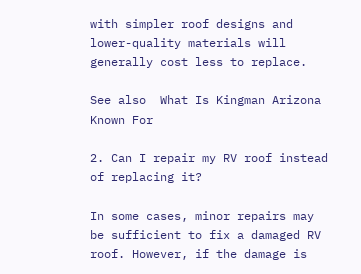with simpler roof designs and lower-quality materials will generally cost less to replace.

See also  What Is Kingman Arizona Known For

2. Can I repair my RV roof instead of replacing it?

In some cases, minor repairs may be sufficient to fix a damaged RV roof. However, if the damage is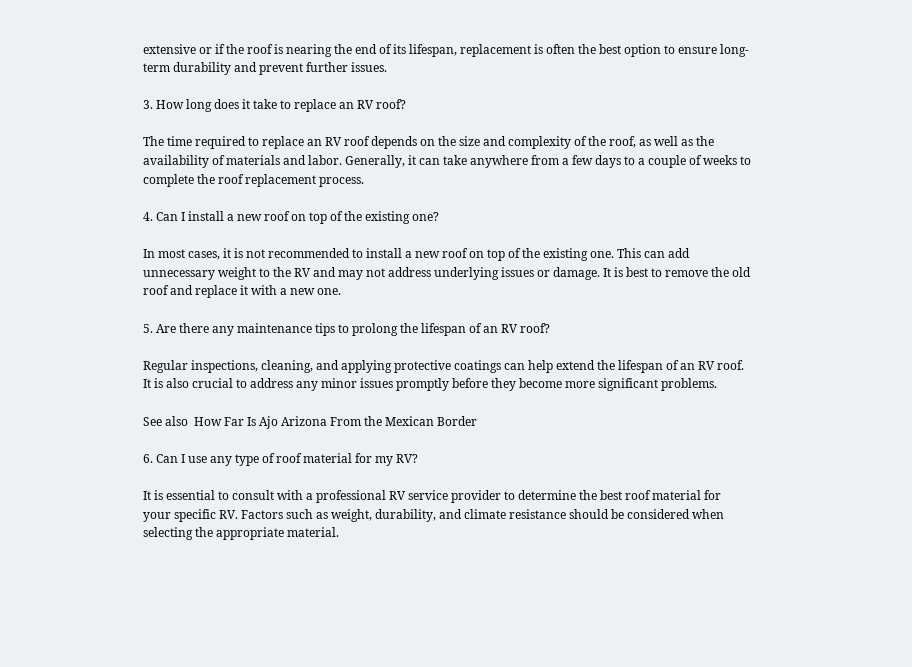extensive or if the roof is nearing the end of its lifespan, replacement is often the best option to ensure long-term durability and prevent further issues.

3. How long does it take to replace an RV roof?

The time required to replace an RV roof depends on the size and complexity of the roof, as well as the availability of materials and labor. Generally, it can take anywhere from a few days to a couple of weeks to complete the roof replacement process.

4. Can I install a new roof on top of the existing one?

In most cases, it is not recommended to install a new roof on top of the existing one. This can add unnecessary weight to the RV and may not address underlying issues or damage. It is best to remove the old roof and replace it with a new one.

5. Are there any maintenance tips to prolong the lifespan of an RV roof?

Regular inspections, cleaning, and applying protective coatings can help extend the lifespan of an RV roof. It is also crucial to address any minor issues promptly before they become more significant problems.

See also  How Far Is Ajo Arizona From the Mexican Border

6. Can I use any type of roof material for my RV?

It is essential to consult with a professional RV service provider to determine the best roof material for your specific RV. Factors such as weight, durability, and climate resistance should be considered when selecting the appropriate material.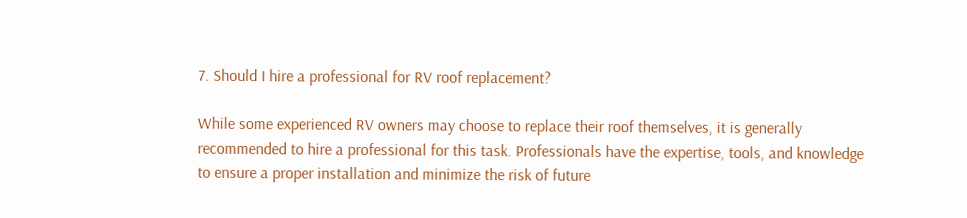7. Should I hire a professional for RV roof replacement?

While some experienced RV owners may choose to replace their roof themselves, it is generally recommended to hire a professional for this task. Professionals have the expertise, tools, and knowledge to ensure a proper installation and minimize the risk of future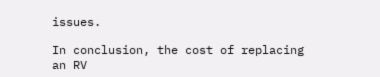issues.

In conclusion, the cost of replacing an RV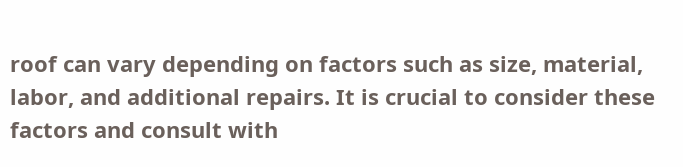roof can vary depending on factors such as size, material, labor, and additional repairs. It is crucial to consider these factors and consult with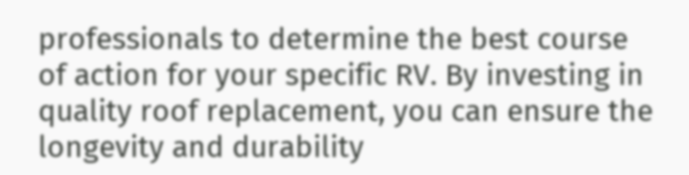professionals to determine the best course of action for your specific RV. By investing in quality roof replacement, you can ensure the longevity and durability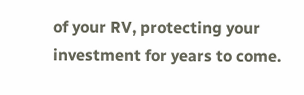of your RV, protecting your investment for years to come.